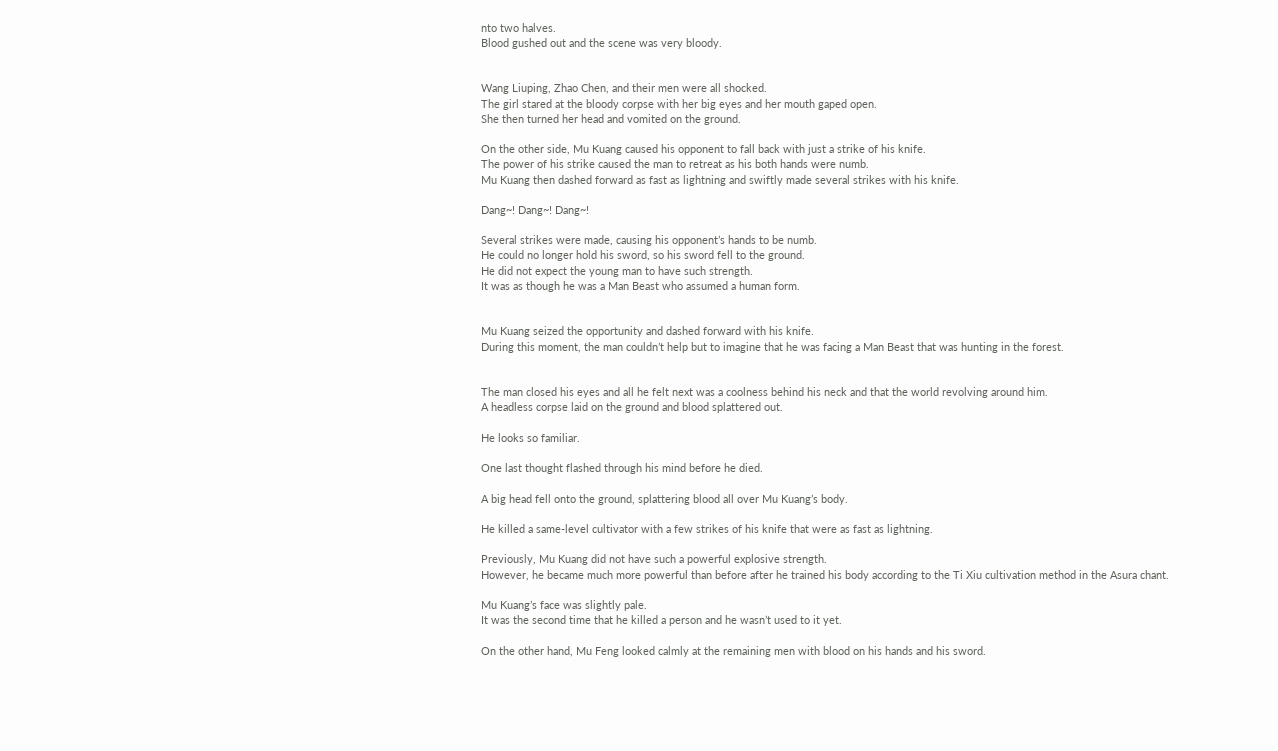nto two halves.
Blood gushed out and the scene was very bloody.


Wang Liuping, Zhao Chen, and their men were all shocked.
The girl stared at the bloody corpse with her big eyes and her mouth gaped open.
She then turned her head and vomited on the ground.

On the other side, Mu Kuang caused his opponent to fall back with just a strike of his knife.
The power of his strike caused the man to retreat as his both hands were numb.
Mu Kuang then dashed forward as fast as lightning and swiftly made several strikes with his knife.

Dang~! Dang~! Dang~!

Several strikes were made, causing his opponent’s hands to be numb.
He could no longer hold his sword, so his sword fell to the ground.
He did not expect the young man to have such strength.
It was as though he was a Man Beast who assumed a human form.


Mu Kuang seized the opportunity and dashed forward with his knife.
During this moment, the man couldn’t help but to imagine that he was facing a Man Beast that was hunting in the forest.


The man closed his eyes and all he felt next was a coolness behind his neck and that the world revolving around him.
A headless corpse laid on the ground and blood splattered out.

He looks so familiar.

One last thought flashed through his mind before he died.

A big head fell onto the ground, splattering blood all over Mu Kuang’s body.

He killed a same-level cultivator with a few strikes of his knife that were as fast as lightning.

Previously, Mu Kuang did not have such a powerful explosive strength.
However, he became much more powerful than before after he trained his body according to the Ti Xiu cultivation method in the Asura chant.

Mu Kuang’s face was slightly pale.
It was the second time that he killed a person and he wasn’t used to it yet.

On the other hand, Mu Feng looked calmly at the remaining men with blood on his hands and his sword.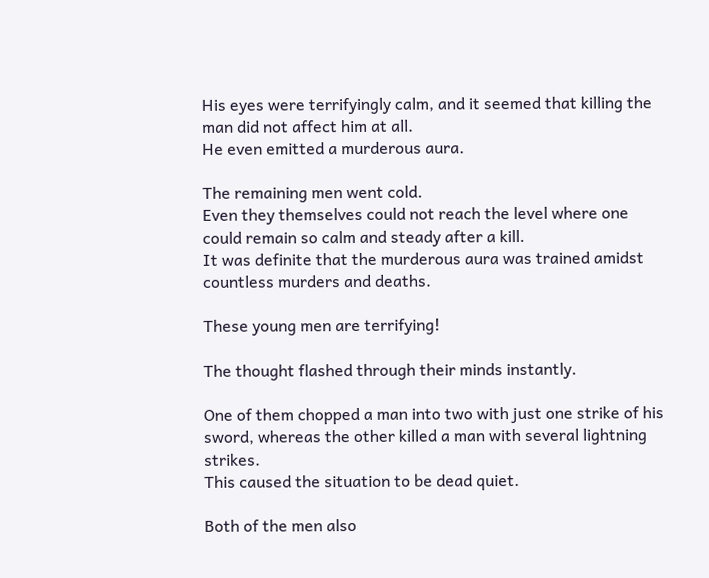His eyes were terrifyingly calm, and it seemed that killing the man did not affect him at all.
He even emitted a murderous aura.

The remaining men went cold.
Even they themselves could not reach the level where one could remain so calm and steady after a kill.
It was definite that the murderous aura was trained amidst countless murders and deaths.

These young men are terrifying!

The thought flashed through their minds instantly.

One of them chopped a man into two with just one strike of his sword, whereas the other killed a man with several lightning strikes.
This caused the situation to be dead quiet.

Both of the men also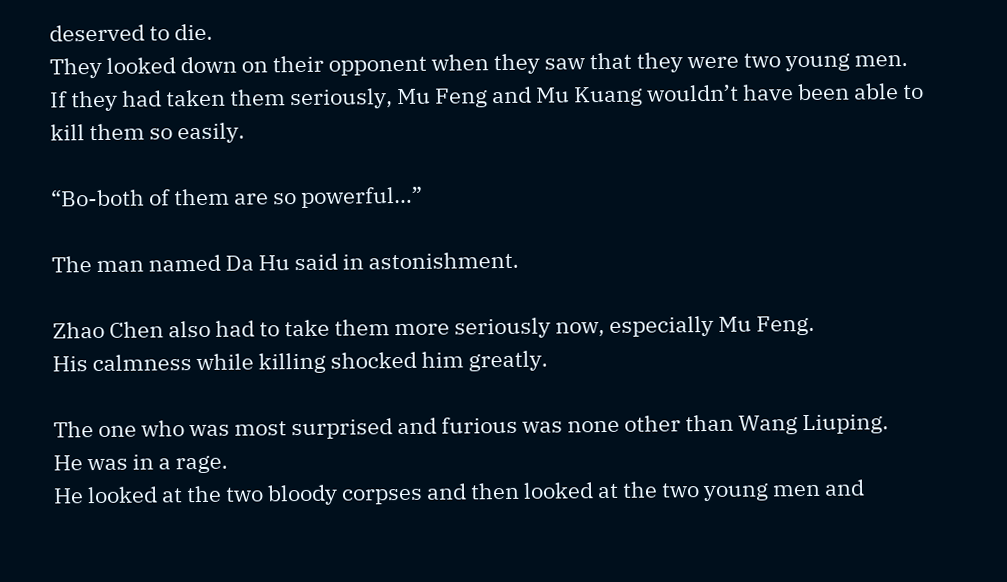deserved to die.
They looked down on their opponent when they saw that they were two young men.
If they had taken them seriously, Mu Feng and Mu Kuang wouldn’t have been able to kill them so easily.

“Bo-both of them are so powerful…”

The man named Da Hu said in astonishment.

Zhao Chen also had to take them more seriously now, especially Mu Feng.
His calmness while killing shocked him greatly.

The one who was most surprised and furious was none other than Wang Liuping.
He was in a rage.
He looked at the two bloody corpses and then looked at the two young men and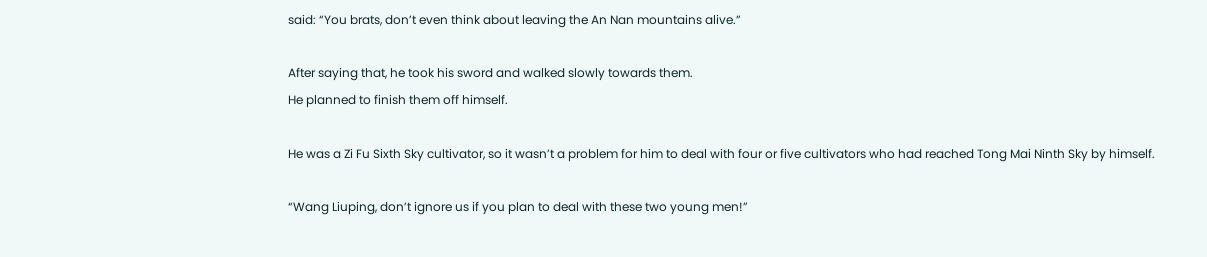said: “You brats, don’t even think about leaving the An Nan mountains alive.”

After saying that, he took his sword and walked slowly towards them.
He planned to finish them off himself.

He was a Zi Fu Sixth Sky cultivator, so it wasn’t a problem for him to deal with four or five cultivators who had reached Tong Mai Ninth Sky by himself.

“Wang Liuping, don’t ignore us if you plan to deal with these two young men!”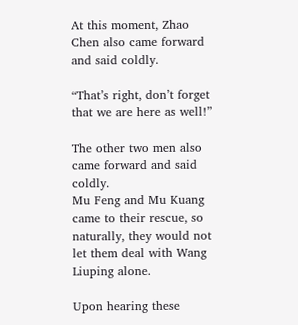At this moment, Zhao Chen also came forward and said coldly.

“That’s right, don’t forget that we are here as well!”

The other two men also came forward and said coldly.
Mu Feng and Mu Kuang came to their rescue, so naturally, they would not let them deal with Wang Liuping alone.

Upon hearing these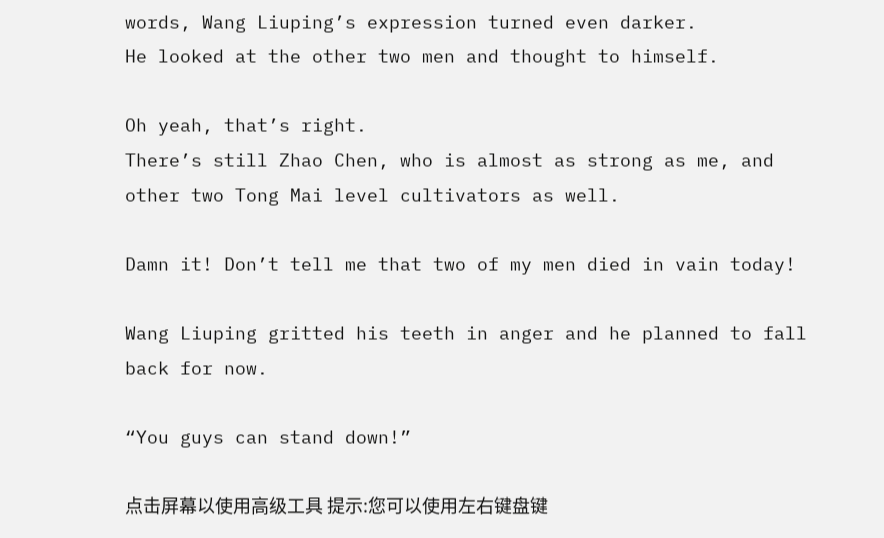words, Wang Liuping’s expression turned even darker.
He looked at the other two men and thought to himself.

Oh yeah, that’s right.
There’s still Zhao Chen, who is almost as strong as me, and other two Tong Mai level cultivators as well.

Damn it! Don’t tell me that two of my men died in vain today!

Wang Liuping gritted his teeth in anger and he planned to fall back for now.

“You guys can stand down!”

点击屏幕以使用高级工具 提示:您可以使用左右键盘键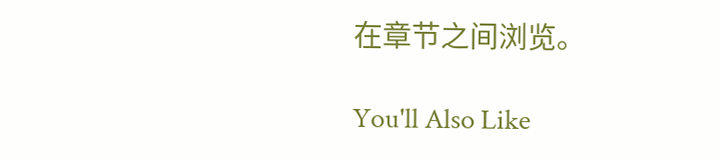在章节之间浏览。

You'll Also Like